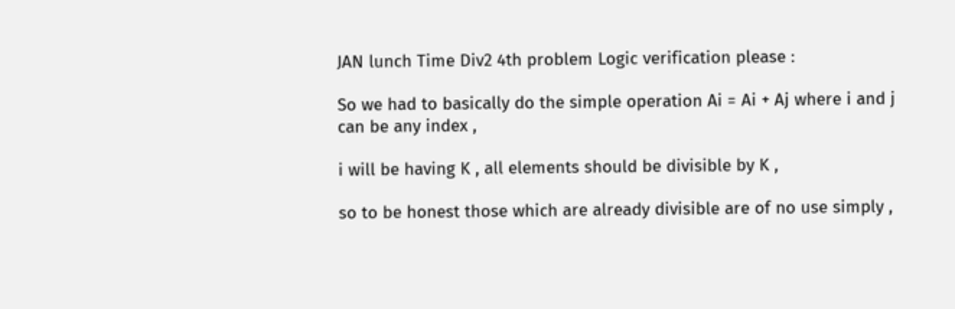JAN lunch Time Div2 4th problem Logic verification please :

So we had to basically do the simple operation Ai = Ai + Aj where i and j can be any index ,

i will be having K , all elements should be divisible by K ,

so to be honest those which are already divisible are of no use simply ,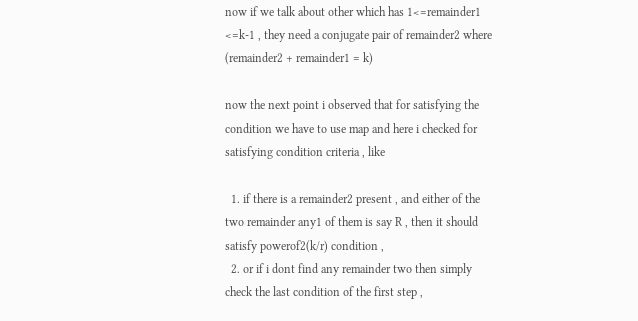now if we talk about other which has 1<=remainder1 <=k-1 , they need a conjugate pair of remainder2 where (remainder2 + remainder1 = k)

now the next point i observed that for satisfying the condition we have to use map and here i checked for satisfying condition criteria , like

  1. if there is a remainder2 present , and either of the two remainder any1 of them is say R , then it should satisfy powerof2(k/r) condition ,
  2. or if i dont find any remainder two then simply check the last condition of the first step ,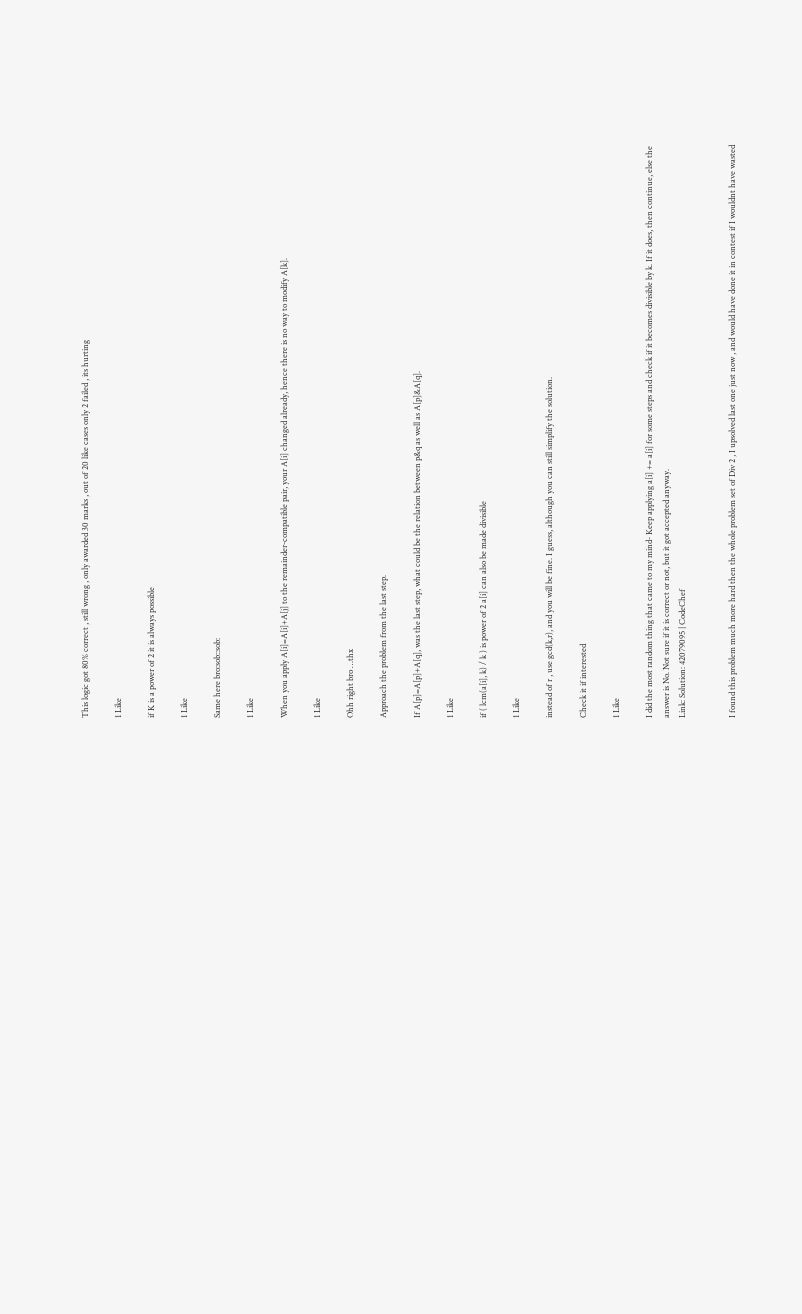This logic got 80% correct , still wrong , only awarded 30 marks , out of 20 like cases only 2 failed , its hurting

1 Like

if K is a power of 2 it is always possible

1 Like

Same here bro:sob::sob:

1 Like

When you apply A[i]=A[i]+A[j] to the remainder-compatible pair, your A[i] changed already, hence there is no way to modify A[k].

1 Like

Ohh right bro …thx

Approach the problem from the last step.

If A[p]=A[p]+A[q], was the last step, what could be the relation between p&q as well as A[p]&A[q].

1 Like

if ( lcm(a[i], k) / k ) is power of 2 a[i] can also be made divisible

1 Like

instead of r , use gcd(k,r), and you will be fine. I guess, although you can still simplify the solution.

Check it if interested

1 Like

I did the most random thing that came to my mind- Keep applying a[i] += a[i] for some steps and check if it becomes divisible by k. If it does, then continue, else the answer is No. Not sure if it is correct or not, but it got accepted anyway.
Link: Solution: 42079095 | CodeChef


I found this problem much more hard then the whole problem set of Div 2 , I upsolved last one just now , and would have done it in contest if I wouldnt have wasted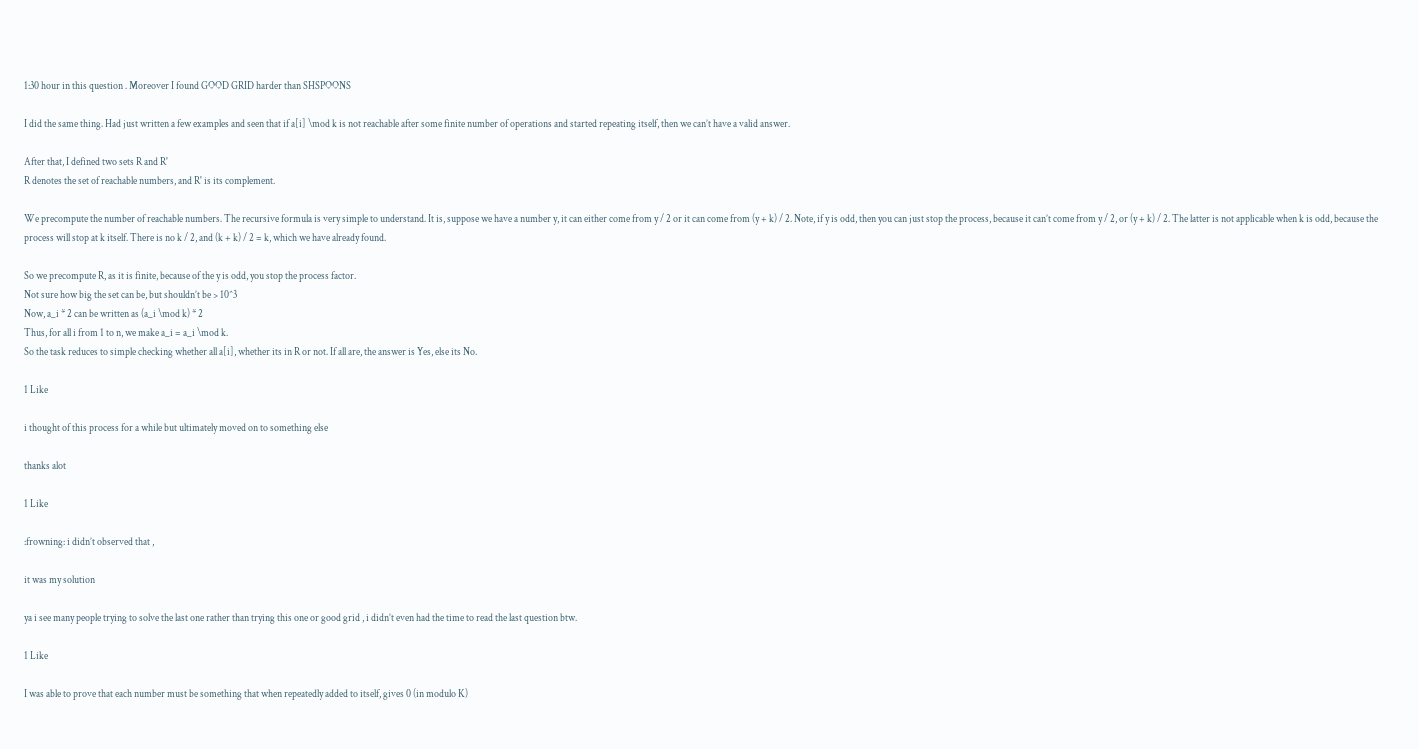1:30 hour in this question . Moreover I found GOOD GRID harder than SHSPOONS

I did the same thing. Had just written a few examples and seen that if a[i] \mod k is not reachable after some finite number of operations and started repeating itself, then we can’t have a valid answer.

After that, I defined two sets R and R'
R denotes the set of reachable numbers, and R' is its complement.

We precompute the number of reachable numbers. The recursive formula is very simple to understand. It is, suppose we have a number y, it can either come from y / 2 or it can come from (y + k) / 2. Note, if y is odd, then you can just stop the process, because it can’t come from y / 2, or (y + k) / 2. The latter is not applicable when k is odd, because the process will stop at k itself. There is no k / 2, and (k + k) / 2 = k, which we have already found.

So we precompute R, as it is finite, because of the y is odd, you stop the process factor.
Not sure how big the set can be, but shouldn’t be > 10^3
Now, a_i * 2 can be written as (a_i \mod k) * 2
Thus, for all i from 1 to n, we make a_i = a_i \mod k.
So the task reduces to simple checking whether all a[i], whether its in R or not. If all are, the answer is Yes, else its No.

1 Like

i thought of this process for a while but ultimately moved on to something else

thanks alot

1 Like

:frowning: i didn’t observed that ,

it was my solution

ya i see many people trying to solve the last one rather than trying this one or good grid , i didn’t even had the time to read the last question btw.

1 Like

I was able to prove that each number must be something that when repeatedly added to itself, gives 0 (in modulo K)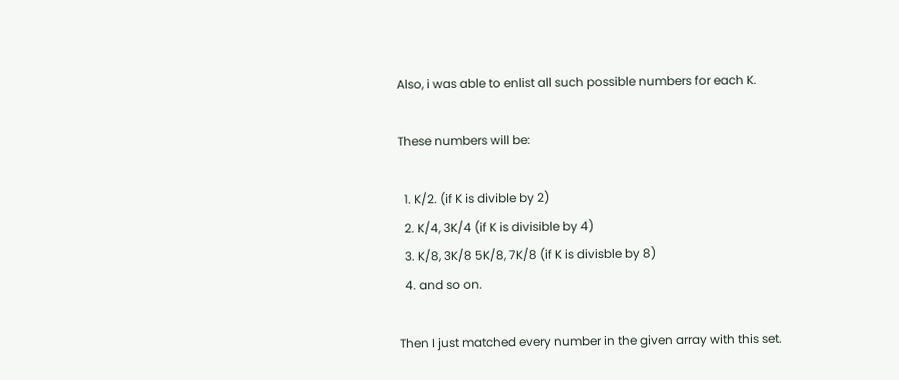Also, i was able to enlist all such possible numbers for each K.

These numbers will be:

  1. K/2. (if K is divible by 2)
  2. K/4, 3K/4 (if K is divisible by 4)
  3. K/8, 3K/8 5K/8, 7K/8 (if K is divisble by 8)
  4. and so on.

Then I just matched every number in the given array with this set.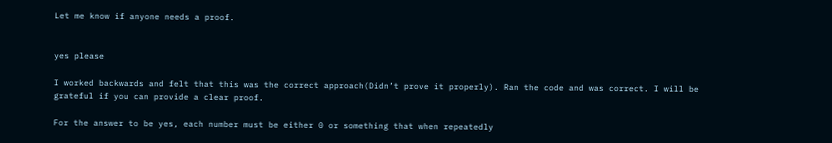Let me know if anyone needs a proof.


yes please

I worked backwards and felt that this was the correct approach(Didn’t prove it properly). Ran the code and was correct. I will be grateful if you can provide a clear proof.

For the answer to be yes, each number must be either 0 or something that when repeatedly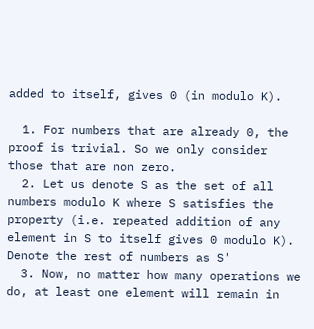added to itself, gives 0 (in modulo K).

  1. For numbers that are already 0, the proof is trivial. So we only consider those that are non zero.
  2. Let us denote S as the set of all numbers modulo K where S satisfies the property (i.e. repeated addition of any element in S to itself gives 0 modulo K). Denote the rest of numbers as S'
  3. Now, no matter how many operations we do, at least one element will remain in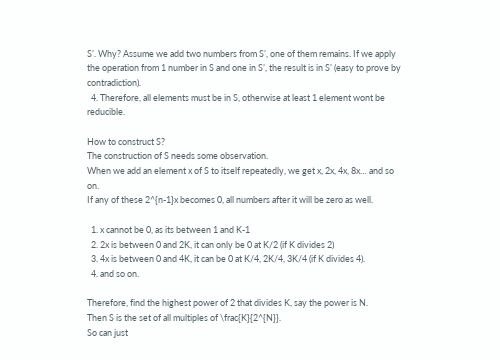S’. Why? Assume we add two numbers from S’, one of them remains. If we apply the operation from 1 number in S and one in S’, the result is in S’ (easy to prove by contradiction).
  4. Therefore, all elements must be in S, otherwise at least 1 element wont be reducible.

How to construct S?
The construction of S needs some observation.
When we add an element x of S to itself repeatedly, we get x, 2x, 4x, 8x… and so on.
If any of these 2^{n-1}x becomes 0, all numbers after it will be zero as well.

  1. x cannot be 0, as its between 1 and K-1
  2. 2x is between 0 and 2K, it can only be 0 at K/2 (if K divides 2)
  3. 4x is between 0 and 4K, it can be 0 at K/4, 2K/4, 3K/4 (if K divides 4).
  4. and so on.

Therefore, find the highest power of 2 that divides K, say the power is N.
Then S is the set of all multiples of \frac{K}{2^{N}}.
So can just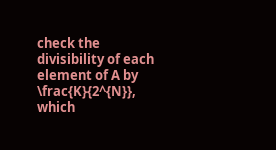check the divisibility of each element of A by \frac{K}{2^{N}}, which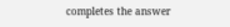completes the answer